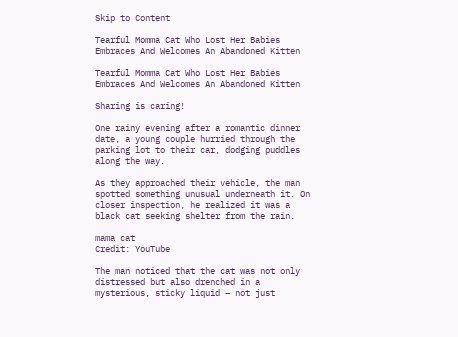Skip to Content

Tearful Momma Cat Who Lost Her Babies Embraces And Welcomes An Abandoned Kitten

Tearful Momma Cat Who Lost Her Babies Embraces And Welcomes An Abandoned Kitten

Sharing is caring!

One rainy evening after a romantic dinner date, a young couple hurried through the parking lot to their car, dodging puddles along the way.

As they approached their vehicle, the man spotted something unusual underneath it. On closer inspection, he realized it was a black cat seeking shelter from the rain.

mama cat
Credit: YouTube

The man noticed that the cat was not only distressed but also drenched in a mysterious, sticky liquid – not just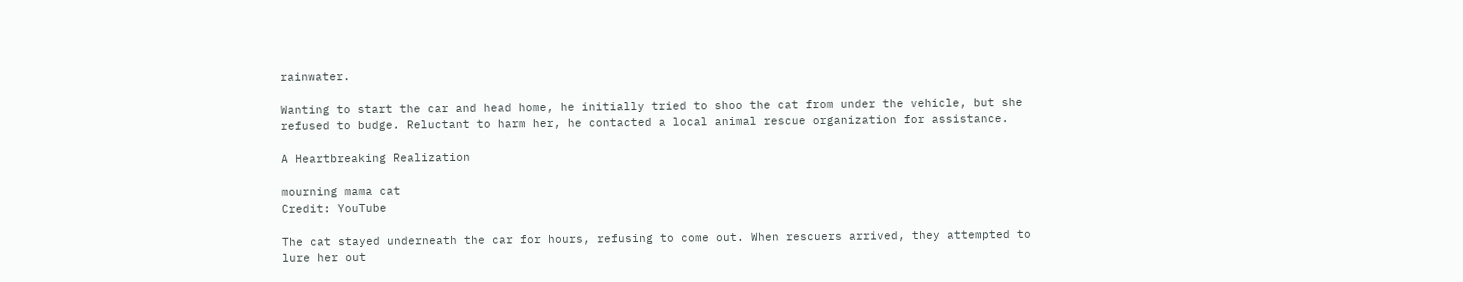rainwater.

Wanting to start the car and head home, he initially tried to shoo the cat from under the vehicle, but she refused to budge. Reluctant to harm her, he contacted a local animal rescue organization for assistance.

A Heartbreaking Realization

mourning mama cat
Credit: YouTube

The cat stayed underneath the car for hours, refusing to come out. When rescuers arrived, they attempted to lure her out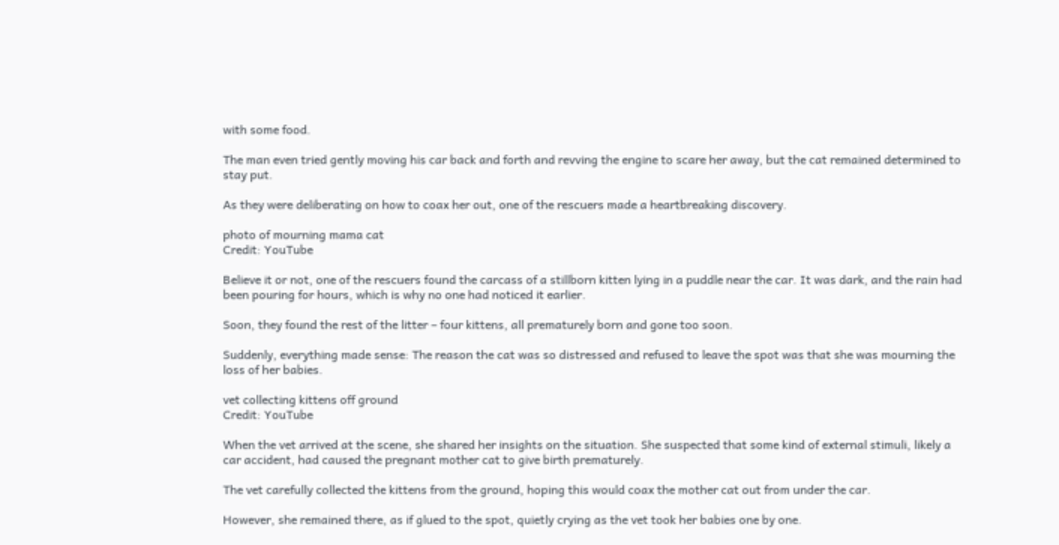with some food.

The man even tried gently moving his car back and forth and revving the engine to scare her away, but the cat remained determined to stay put.

As they were deliberating on how to coax her out, one of the rescuers made a heartbreaking discovery.

photo of mourning mama cat
Credit: YouTube

Believe it or not, one of the rescuers found the carcass of a stillborn kitten lying in a puddle near the car. It was dark, and the rain had been pouring for hours, which is why no one had noticed it earlier.

Soon, they found the rest of the litter – four kittens, all prematurely born and gone too soon.

Suddenly, everything made sense: The reason the cat was so distressed and refused to leave the spot was that she was mourning the loss of her babies.

vet collecting kittens off ground
Credit: YouTube

When the vet arrived at the scene, she shared her insights on the situation. She suspected that some kind of external stimuli, likely a car accident, had caused the pregnant mother cat to give birth prematurely.

The vet carefully collected the kittens from the ground, hoping this would coax the mother cat out from under the car.

However, she remained there, as if glued to the spot, quietly crying as the vet took her babies one by one.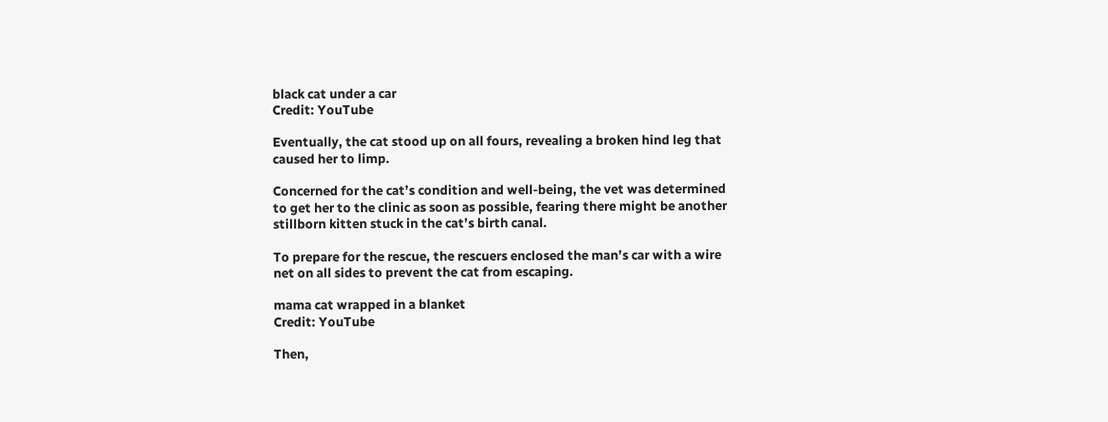black cat under a car
Credit: YouTube

Eventually, the cat stood up on all fours, revealing a broken hind leg that caused her to limp.

Concerned for the cat’s condition and well-being, the vet was determined to get her to the clinic as soon as possible, fearing there might be another stillborn kitten stuck in the cat’s birth canal.

To prepare for the rescue, the rescuers enclosed the man’s car with a wire net on all sides to prevent the cat from escaping.

mama cat wrapped in a blanket
Credit: YouTube

Then,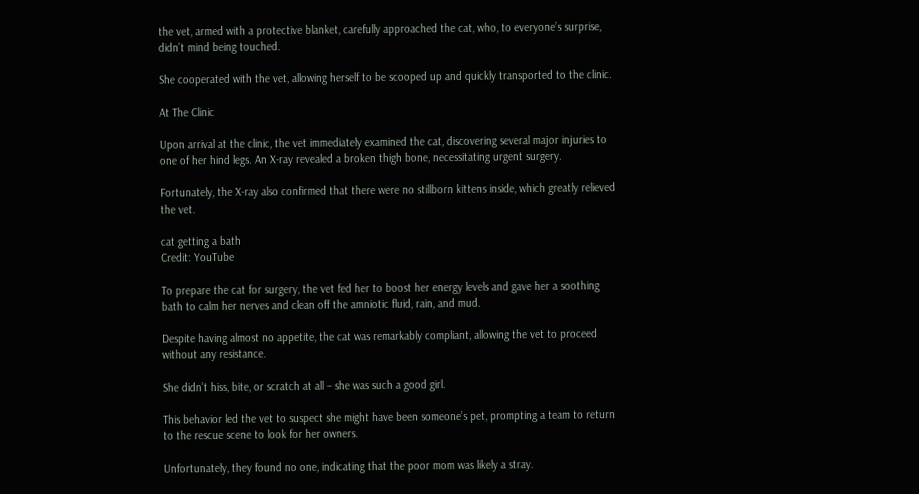the vet, armed with a protective blanket, carefully approached the cat, who, to everyone’s surprise, didn’t mind being touched.

She cooperated with the vet, allowing herself to be scooped up and quickly transported to the clinic.

At The Clinic

Upon arrival at the clinic, the vet immediately examined the cat, discovering several major injuries to one of her hind legs. An X-ray revealed a broken thigh bone, necessitating urgent surgery.

Fortunately, the X-ray also confirmed that there were no stillborn kittens inside, which greatly relieved the vet.

cat getting a bath
Credit: YouTube

To prepare the cat for surgery, the vet fed her to boost her energy levels and gave her a soothing bath to calm her nerves and clean off the amniotic fluid, rain, and mud.

Despite having almost no appetite, the cat was remarkably compliant, allowing the vet to proceed without any resistance.

She didn’t hiss, bite, or scratch at all – she was such a good girl.

This behavior led the vet to suspect she might have been someone’s pet, prompting a team to return to the rescue scene to look for her owners.

Unfortunately, they found no one, indicating that the poor mom was likely a stray.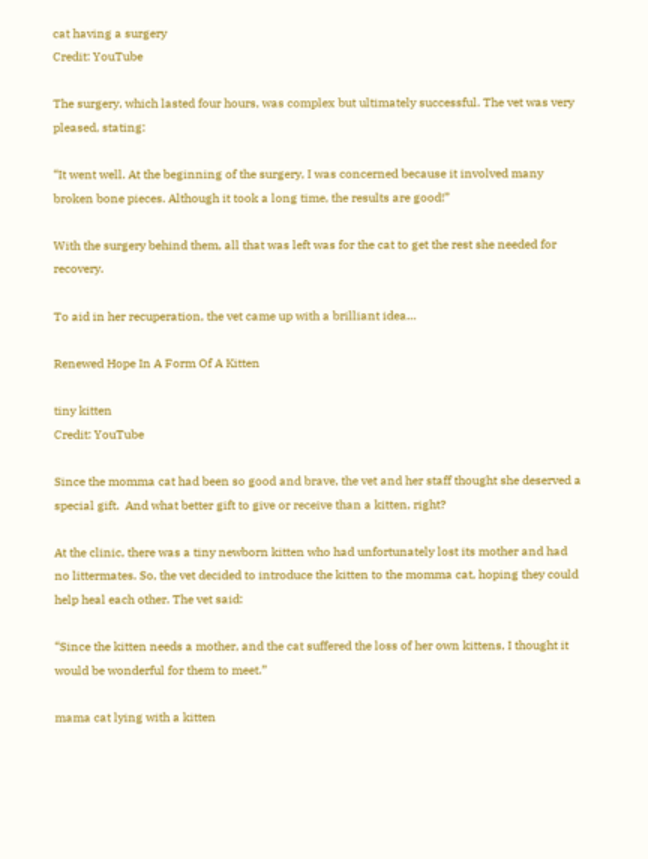cat having a surgery
Credit: YouTube

The surgery, which lasted four hours, was complex but ultimately successful. The vet was very pleased, stating:

“It went well. At the beginning of the surgery, I was concerned because it involved many broken bone pieces. Although it took a long time, the results are good!”

With the surgery behind them, all that was left was for the cat to get the rest she needed for recovery.

To aid in her recuperation, the vet came up with a brilliant idea…

Renewed Hope In A Form Of A Kitten

tiny kitten
Credit: YouTube

Since the momma cat had been so good and brave, the vet and her staff thought she deserved a special gift.  And what better gift to give or receive than a kitten, right?

At the clinic, there was a tiny newborn kitten who had unfortunately lost its mother and had no littermates. So, the vet decided to introduce the kitten to the momma cat, hoping they could help heal each other. The vet said:

“Since the kitten needs a mother, and the cat suffered the loss of her own kittens, I thought it would be wonderful for them to meet.”

mama cat lying with a kitten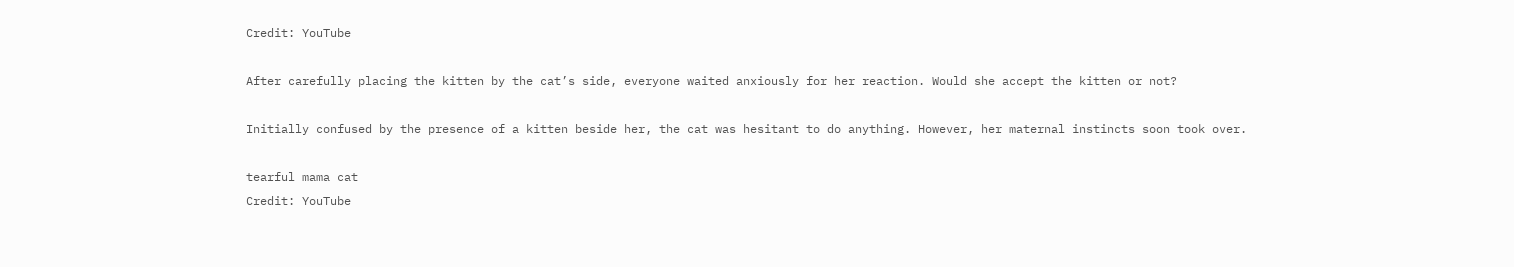Credit: YouTube

After carefully placing the kitten by the cat’s side, everyone waited anxiously for her reaction. Would she accept the kitten or not?

Initially confused by the presence of a kitten beside her, the cat was hesitant to do anything. However, her maternal instincts soon took over.

tearful mama cat
Credit: YouTube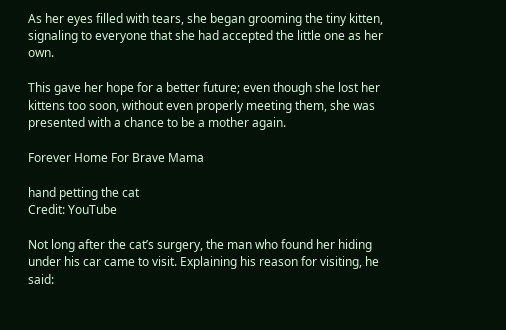As her eyes filled with tears, she began grooming the tiny kitten, signaling to everyone that she had accepted the little one as her own.

This gave her hope for a better future; even though she lost her kittens too soon, without even properly meeting them, she was presented with a chance to be a mother again.

Forever Home For Brave Mama

hand petting the cat
Credit: YouTube

Not long after the cat’s surgery, the man who found her hiding under his car came to visit. Explaining his reason for visiting, he said: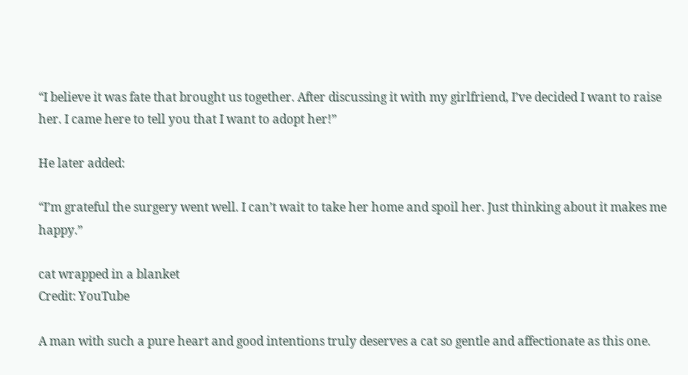“I believe it was fate that brought us together. After discussing it with my girlfriend, I’ve decided I want to raise her. I came here to tell you that I want to adopt her!”

He later added:

“I’m grateful the surgery went well. I can’t wait to take her home and spoil her. Just thinking about it makes me happy.”

cat wrapped in a blanket
Credit: YouTube

A man with such a pure heart and good intentions truly deserves a cat so gentle and affectionate as this one.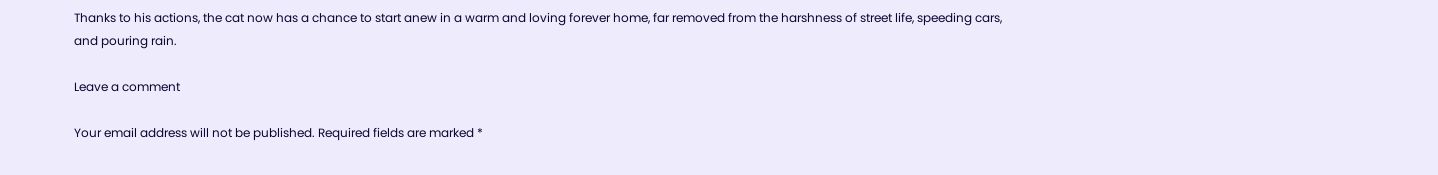Thanks to his actions, the cat now has a chance to start anew in a warm and loving forever home, far removed from the harshness of street life, speeding cars, and pouring rain.

Leave a comment

Your email address will not be published. Required fields are marked *